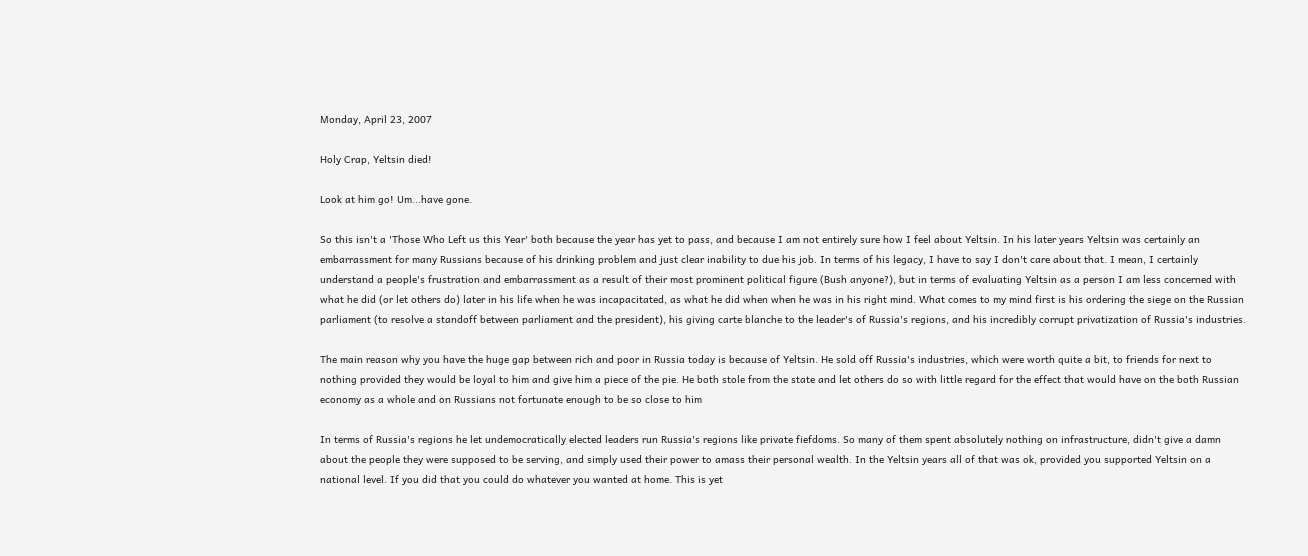Monday, April 23, 2007

Holy Crap, Yeltsin died!

Look at him go! Um...have gone.

So this isn't a 'Those Who Left us this Year' both because the year has yet to pass, and because I am not entirely sure how I feel about Yeltsin. In his later years Yeltsin was certainly an embarrassment for many Russians because of his drinking problem and just clear inability to due his job. In terms of his legacy, I have to say I don't care about that. I mean, I certainly understand a people's frustration and embarrassment as a result of their most prominent political figure (Bush anyone?), but in terms of evaluating Yeltsin as a person I am less concerned with what he did (or let others do) later in his life when he was incapacitated, as what he did when when he was in his right mind. What comes to my mind first is his ordering the siege on the Russian parliament (to resolve a standoff between parliament and the president), his giving carte blanche to the leader's of Russia's regions, and his incredibly corrupt privatization of Russia's industries.

The main reason why you have the huge gap between rich and poor in Russia today is because of Yeltsin. He sold off Russia's industries, which were worth quite a bit, to friends for next to nothing provided they would be loyal to him and give him a piece of the pie. He both stole from the state and let others do so with little regard for the effect that would have on the both Russian economy as a whole and on Russians not fortunate enough to be so close to him

In terms of Russia's regions he let undemocratically elected leaders run Russia's regions like private fiefdoms. So many of them spent absolutely nothing on infrastructure, didn't give a damn about the people they were supposed to be serving, and simply used their power to amass their personal wealth. In the Yeltsin years all of that was ok, provided you supported Yeltsin on a national level. If you did that you could do whatever you wanted at home. This is yet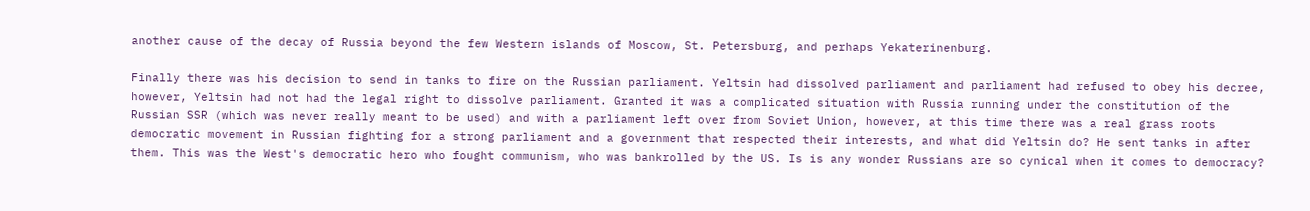another cause of the decay of Russia beyond the few Western islands of Moscow, St. Petersburg, and perhaps Yekaterinenburg.

Finally there was his decision to send in tanks to fire on the Russian parliament. Yeltsin had dissolved parliament and parliament had refused to obey his decree, however, Yeltsin had not had the legal right to dissolve parliament. Granted it was a complicated situation with Russia running under the constitution of the Russian SSR (which was never really meant to be used) and with a parliament left over from Soviet Union, however, at this time there was a real grass roots democratic movement in Russian fighting for a strong parliament and a government that respected their interests, and what did Yeltsin do? He sent tanks in after them. This was the West's democratic hero who fought communism, who was bankrolled by the US. Is is any wonder Russians are so cynical when it comes to democracy?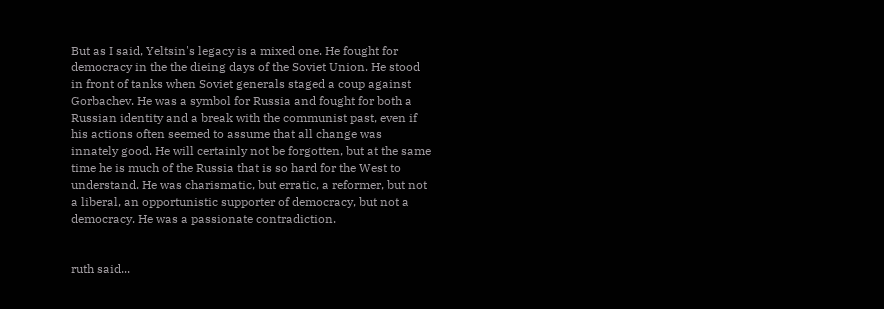But as I said, Yeltsin's legacy is a mixed one. He fought for democracy in the the dieing days of the Soviet Union. He stood in front of tanks when Soviet generals staged a coup against Gorbachev. He was a symbol for Russia and fought for both a Russian identity and a break with the communist past, even if his actions often seemed to assume that all change was innately good. He will certainly not be forgotten, but at the same time he is much of the Russia that is so hard for the West to understand. He was charismatic, but erratic, a reformer, but not a liberal, an opportunistic supporter of democracy, but not a democracy. He was a passionate contradiction.


ruth said...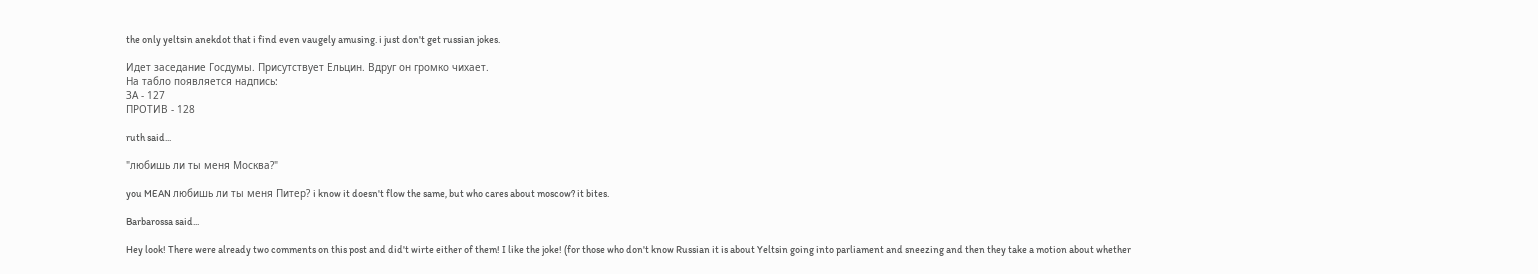the only yeltsin anekdot that i find even vaugely amusing. i just don't get russian jokes.

Идет заседание Госдумы. Присутствует Ельцин. Вдруг он громко чихает.
На табло появляется надпись:
ЗА - 127
ПРОТИВ - 128

ruth said...

"любишь ли ты меня Москва?"

you MEAN любишь ли ты меня Питер? i know it doesn't flow the same, but who cares about moscow? it bites.

Barbarossa said...

Hey look! There were already two comments on this post and did't wirte either of them! I like the joke! (for those who don't know Russian it is about Yeltsin going into parliament and sneezing and then they take a motion about whether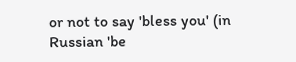or not to say 'bless you' (in Russian 'be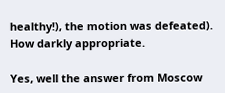healthy!), the motion was defeated). How darkly appropriate.

Yes, well the answer from Moscow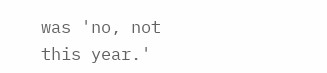was 'no, not this year.'